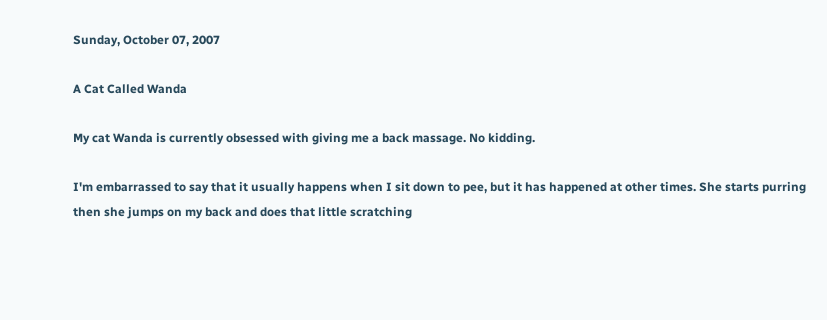Sunday, October 07, 2007

A Cat Called Wanda

My cat Wanda is currently obsessed with giving me a back massage. No kidding.

I'm embarrassed to say that it usually happens when I sit down to pee, but it has happened at other times. She starts purring then she jumps on my back and does that little scratching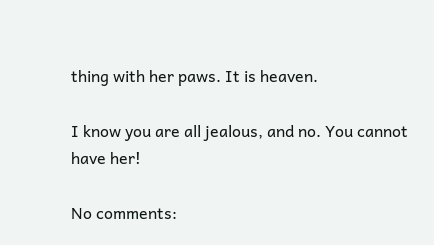thing with her paws. It is heaven.

I know you are all jealous, and no. You cannot have her!

No comments: